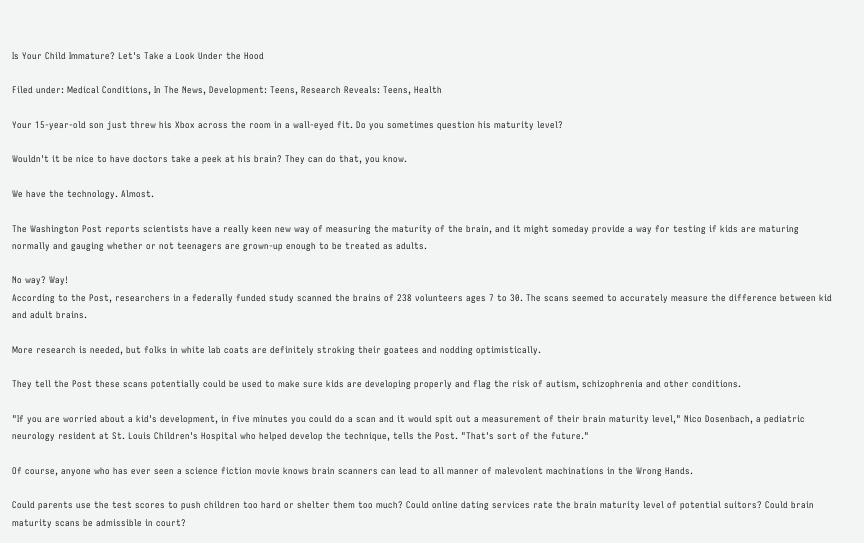Is Your Child Immature? Let's Take a Look Under the Hood

Filed under: Medical Conditions, In The News, Development: Teens, Research Reveals: Teens, Health

Your 15-year-old son just threw his Xbox across the room in a wall-eyed fit. Do you sometimes question his maturity level?

Wouldn't it be nice to have doctors take a peek at his brain? They can do that, you know.

We have the technology. Almost.

The Washington Post reports scientists have a really keen new way of measuring the maturity of the brain, and it might someday provide a way for testing if kids are maturing normally and gauging whether or not teenagers are grown-up enough to be treated as adults.

No way? Way!
According to the Post, researchers in a federally funded study scanned the brains of 238 volunteers ages 7 to 30. The scans seemed to accurately measure the difference between kid and adult brains.

More research is needed, but folks in white lab coats are definitely stroking their goatees and nodding optimistically.

They tell the Post these scans potentially could be used to make sure kids are developing properly and flag the risk of autism, schizophrenia and other conditions.

"If you are worried about a kid's development, in five minutes you could do a scan and it would spit out a measurement of their brain maturity level," Nico Dosenbach, a pediatric neurology resident at St. Louis Children's Hospital who helped develop the technique, tells the Post. "That's sort of the future."

Of course, anyone who has ever seen a science fiction movie knows brain scanners can lead to all manner of malevolent machinations in the Wrong Hands.

Could parents use the test scores to push children too hard or shelter them too much? Could online dating services rate the brain maturity level of potential suitors? Could brain maturity scans be admissible in court?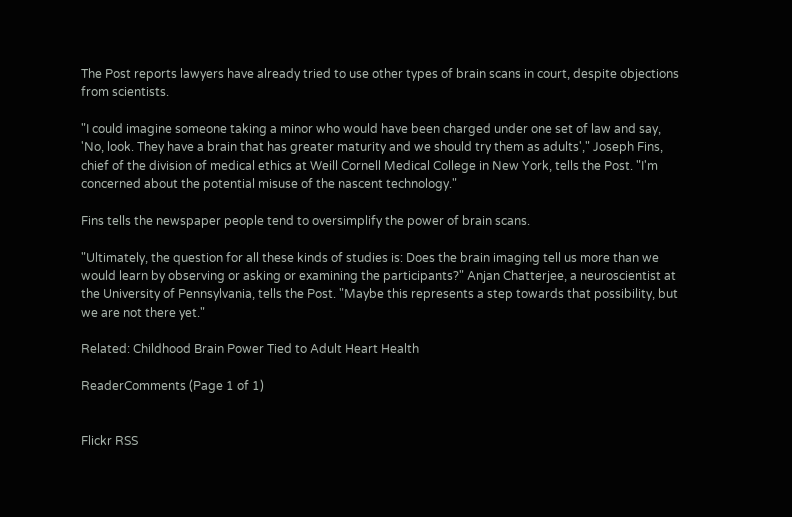The Post reports lawyers have already tried to use other types of brain scans in court, despite objections from scientists.

"I could imagine someone taking a minor who would have been charged under one set of law and say, 'No, look. They have a brain that has greater maturity and we should try them as adults'," Joseph Fins, chief of the division of medical ethics at Weill Cornell Medical College in New York, tells the Post. "I'm concerned about the potential misuse of the nascent technology."

Fins tells the newspaper people tend to oversimplify the power of brain scans.

"Ultimately, the question for all these kinds of studies is: Does the brain imaging tell us more than we would learn by observing or asking or examining the participants?" Anjan Chatterjee, a neuroscientist at the University of Pennsylvania, tells the Post. "Maybe this represents a step towards that possibility, but we are not there yet."

Related: Childhood Brain Power Tied to Adult Heart Health

ReaderComments (Page 1 of 1)


Flickr RSS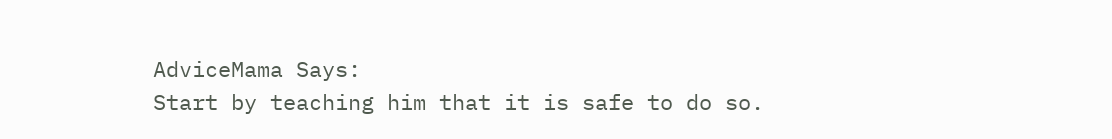AdviceMama Says:
Start by teaching him that it is safe to do so.